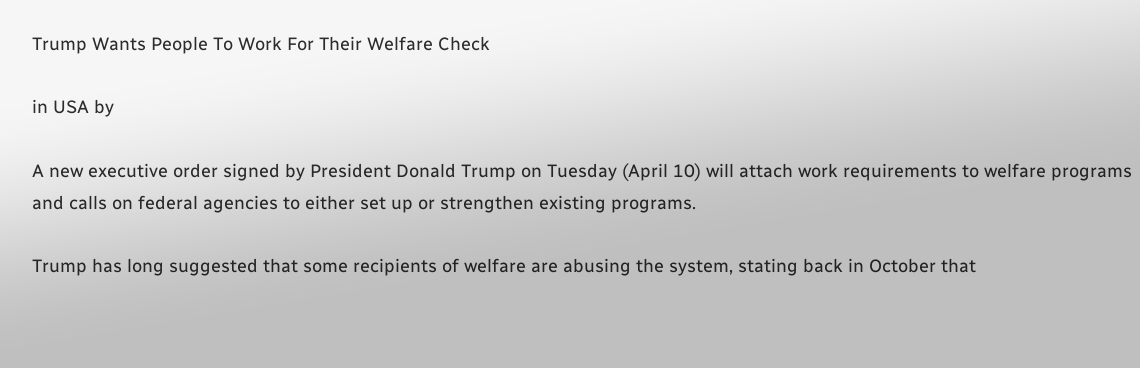Trump Wants People To Work For Their Welfare Check

in USA by

A new executive order signed by President Donald Trump on Tuesday (April 10) will attach work requirements to welfare programs and calls on federal agencies to either set up or strengthen existing programs.

Trump has long suggested that some recipients of welfare are abusing the system, stating back in October that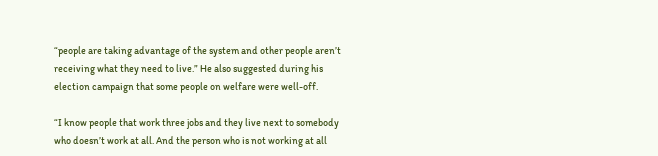“people are taking advantage of the system and other people aren’t receiving what they need to live.” He also suggested during his election campaign that some people on welfare were well-off.

“I know people that work three jobs and they live next to somebody who doesn’t work at all. And the person who is not working at all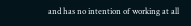and has no intention of working at all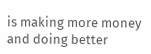is making more money and doing better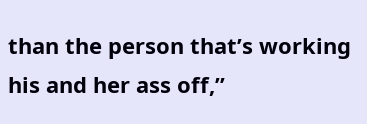than the person that’s working his and her ass off,”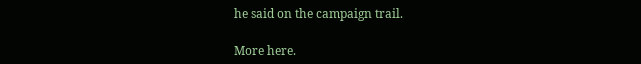he said on the campaign trail.

More here.